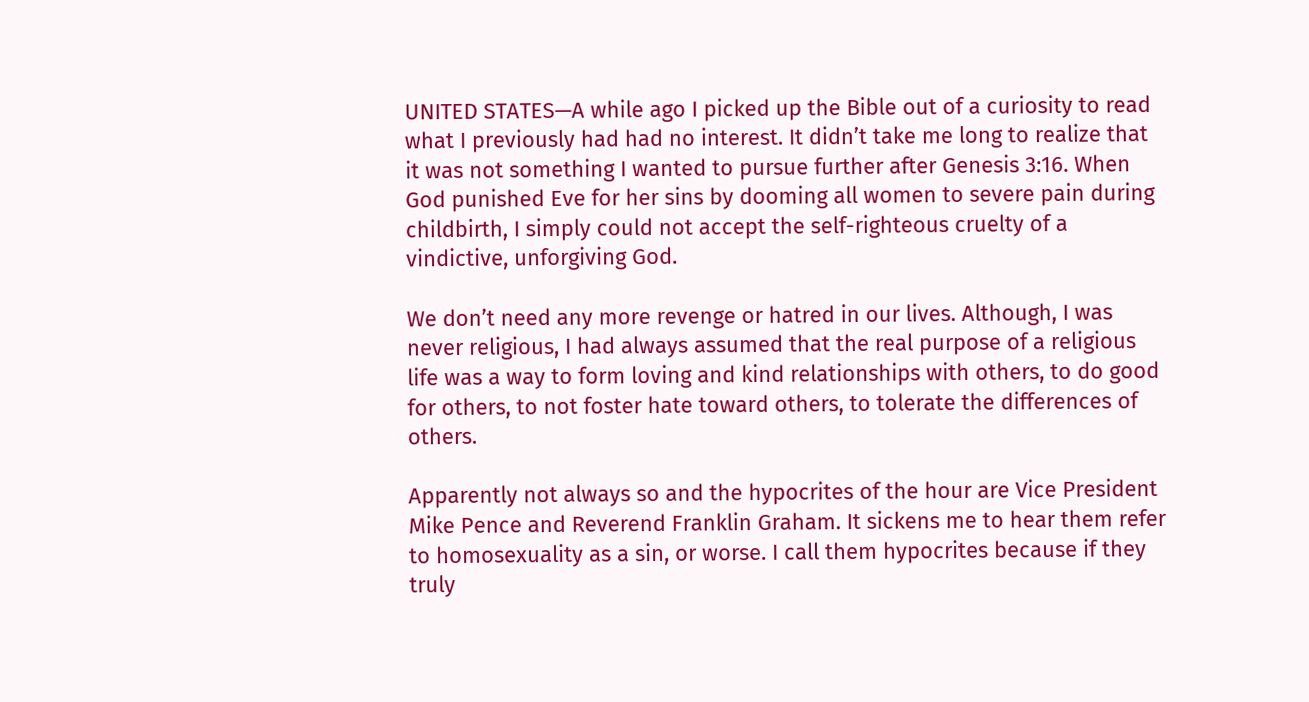UNITED STATES—A while ago I picked up the Bible out of a curiosity to read what I previously had had no interest. It didn’t take me long to realize that it was not something I wanted to pursue further after Genesis 3:16. When God punished Eve for her sins by dooming all women to severe pain during childbirth, I simply could not accept the self-righteous cruelty of a vindictive, unforgiving God.

We don’t need any more revenge or hatred in our lives. Although, I was never religious, I had always assumed that the real purpose of a religious life was a way to form loving and kind relationships with others, to do good for others, to not foster hate toward others, to tolerate the differences of others.

Apparently not always so and the hypocrites of the hour are Vice President Mike Pence and Reverend Franklin Graham. It sickens me to hear them refer to homosexuality as a sin, or worse. I call them hypocrites because if they truly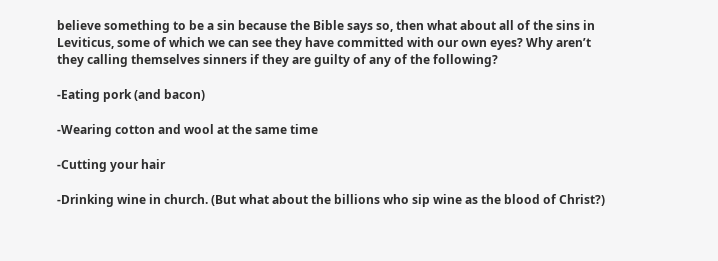believe something to be a sin because the Bible says so, then what about all of the sins in Leviticus, some of which we can see they have committed with our own eyes? Why aren’t they calling themselves sinners if they are guilty of any of the following?

-Eating pork (and bacon)

-Wearing cotton and wool at the same time

-Cutting your hair

-Drinking wine in church. (But what about the billions who sip wine as the blood of Christ?)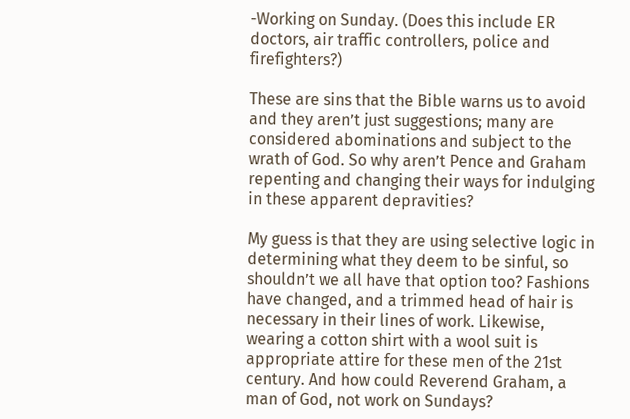-Working on Sunday. (Does this include ER doctors, air traffic controllers, police and firefighters?)

These are sins that the Bible warns us to avoid and they aren’t just suggestions; many are considered abominations and subject to the wrath of God. So why aren’t Pence and Graham repenting and changing their ways for indulging in these apparent depravities?

My guess is that they are using selective logic in determining what they deem to be sinful, so shouldn’t we all have that option too? Fashions have changed, and a trimmed head of hair is necessary in their lines of work. Likewise, wearing a cotton shirt with a wool suit is appropriate attire for these men of the 21st century. And how could Reverend Graham, a man of God, not work on Sundays?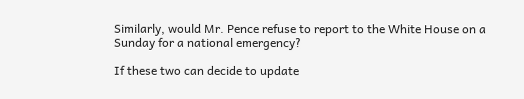Similarly, would Mr. Pence refuse to report to the White House on a Sunday for a national emergency?

If these two can decide to update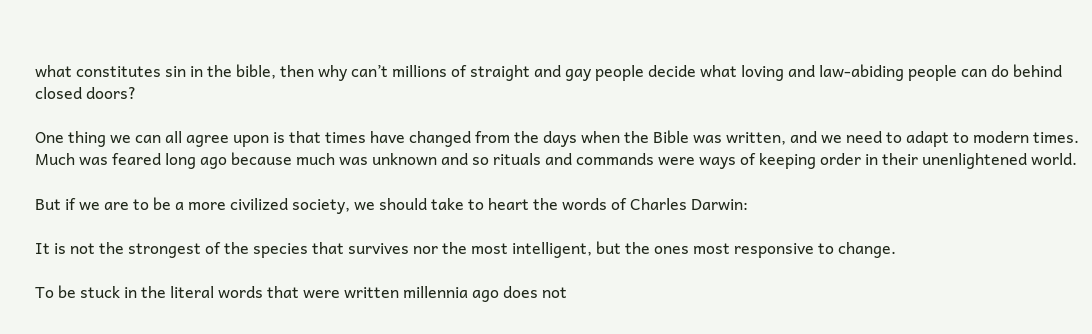what constitutes sin in the bible, then why can’t millions of straight and gay people decide what loving and law-abiding people can do behind closed doors?

One thing we can all agree upon is that times have changed from the days when the Bible was written, and we need to adapt to modern times. Much was feared long ago because much was unknown and so rituals and commands were ways of keeping order in their unenlightened world.

But if we are to be a more civilized society, we should take to heart the words of Charles Darwin:

It is not the strongest of the species that survives nor the most intelligent, but the ones most responsive to change.

To be stuck in the literal words that were written millennia ago does not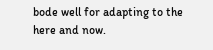bode well for adapting to the here and now.